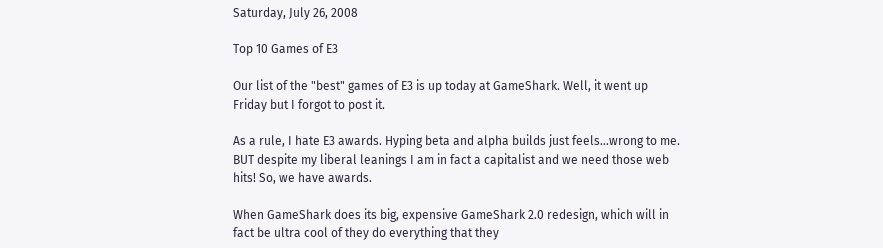Saturday, July 26, 2008

Top 10 Games of E3

Our list of the "best" games of E3 is up today at GameShark. Well, it went up Friday but I forgot to post it.

As a rule, I hate E3 awards. Hyping beta and alpha builds just feels...wrong to me. BUT despite my liberal leanings I am in fact a capitalist and we need those web hits! So, we have awards.

When GameShark does its big, expensive GameShark 2.0 redesign, which will in fact be ultra cool of they do everything that they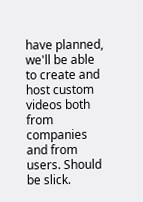have planned, we'll be able to create and host custom videos both from companies and from users. Should be slick.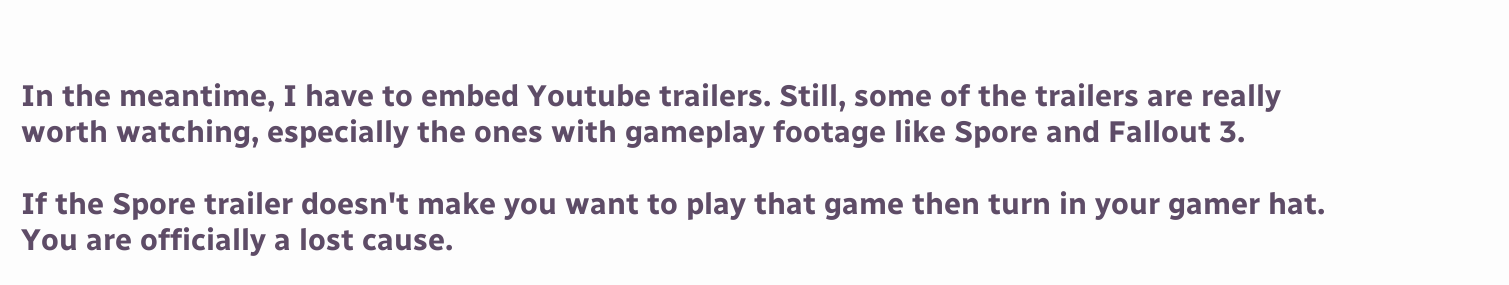In the meantime, I have to embed Youtube trailers. Still, some of the trailers are really worth watching, especially the ones with gameplay footage like Spore and Fallout 3.

If the Spore trailer doesn't make you want to play that game then turn in your gamer hat. You are officially a lost cause.